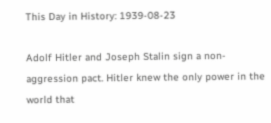This Day in History: 1939-08-23

Adolf Hitler and Joseph Stalin sign a non-aggression pact. Hitler knew the only power in the world that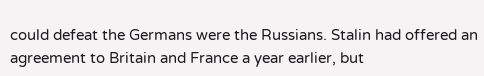could defeat the Germans were the Russians. Stalin had offered an agreement to Britain and France a year earlier, but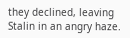they declined, leaving Stalin in an angry haze.